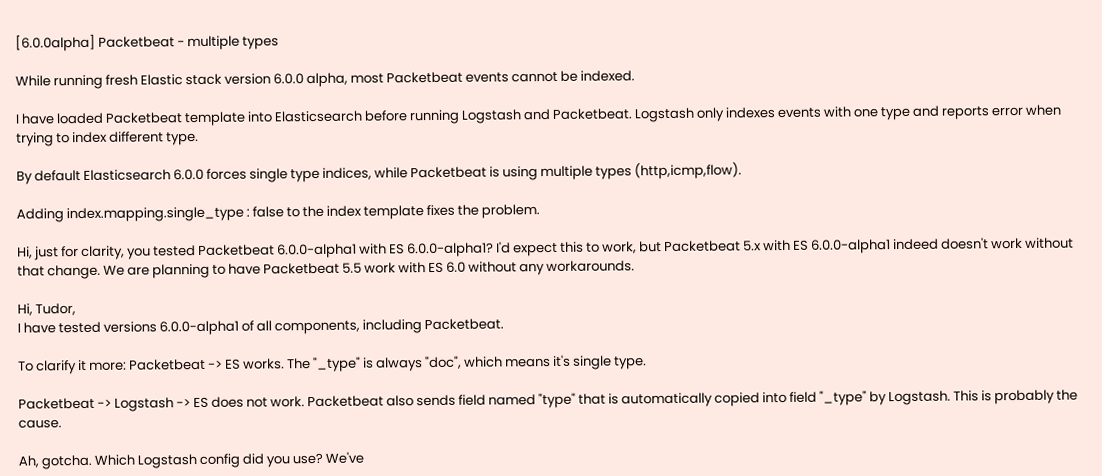[6.0.0alpha] Packetbeat - multiple types

While running fresh Elastic stack version 6.0.0 alpha, most Packetbeat events cannot be indexed.

I have loaded Packetbeat template into Elasticsearch before running Logstash and Packetbeat. Logstash only indexes events with one type and reports error when trying to index different type.

By default Elasticsearch 6.0.0 forces single type indices, while Packetbeat is using multiple types (http,icmp,flow).

Adding index.mapping.single_type : false to the index template fixes the problem.

Hi, just for clarity, you tested Packetbeat 6.0.0-alpha1 with ES 6.0.0-alpha1? I'd expect this to work, but Packetbeat 5.x with ES 6.0.0-alpha1 indeed doesn't work without that change. We are planning to have Packetbeat 5.5 work with ES 6.0 without any workarounds.

Hi, Tudor,
I have tested versions 6.0.0-alpha1 of all components, including Packetbeat.

To clarify it more: Packetbeat -> ES works. The "_type" is always "doc", which means it's single type.

Packetbeat -> Logstash -> ES does not work. Packetbeat also sends field named "type" that is automatically copied into field "_type" by Logstash. This is probably the cause.

Ah, gotcha. Which Logstash config did you use? We've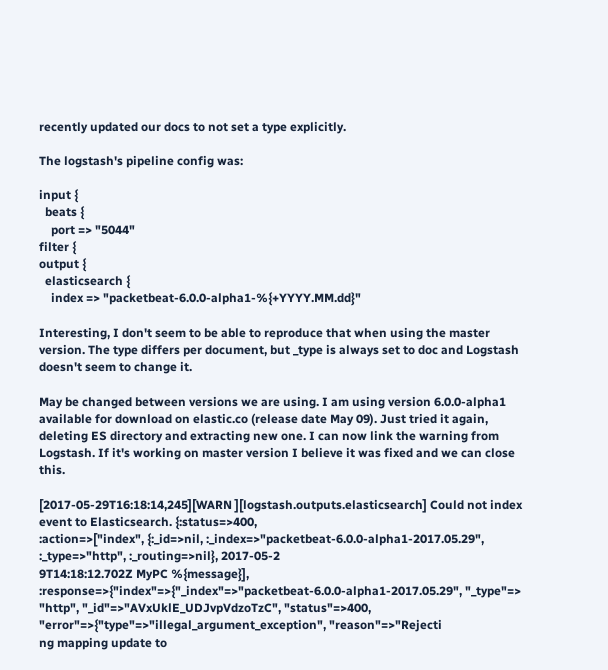recently updated our docs to not set a type explicitly.

The logstash's pipeline config was:

input {
  beats {
    port => "5044"
filter {
output {
  elasticsearch {
    index => "packetbeat-6.0.0-alpha1-%{+YYYY.MM.dd}"

Interesting, I don't seem to be able to reproduce that when using the master version. The type differs per document, but _type is always set to doc and Logstash doesn't seem to change it.

May be changed between versions we are using. I am using version 6.0.0-alpha1 available for download on elastic.co (release date May 09). Just tried it again, deleting ES directory and extracting new one. I can now link the warning from Logstash. If it's working on master version I believe it was fixed and we can close this.

[2017-05-29T16:18:14,245][WARN ][logstash.outputs.elasticsearch] Could not index event to Elasticsearch. {:status=>400,
:action=>["index", {:_id=>nil, :_index=>"packetbeat-6.0.0-alpha1-2017.05.29", :_type=>"http", :_routing=>nil}, 2017-05-2
9T14:18:12.702Z MyPC %{message}], :response=>{"index"=>{"_index"=>"packetbeat-6.0.0-alpha1-2017.05.29", "_type"=>
"http", "_id"=>"AVxUklE_UDJvpVdzoTzC", "status"=>400, "error"=>{"type"=>"illegal_argument_exception", "reason"=>"Rejecti
ng mapping update to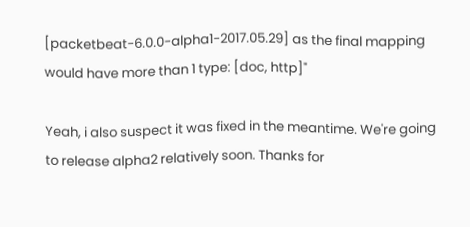[packetbeat-6.0.0-alpha1-2017.05.29] as the final mapping would have more than 1 type: [doc, http]"

Yeah, i also suspect it was fixed in the meantime. We're going to release alpha2 relatively soon. Thanks for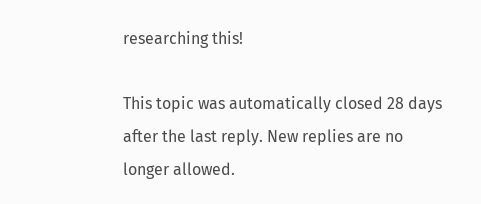researching this!

This topic was automatically closed 28 days after the last reply. New replies are no longer allowed.